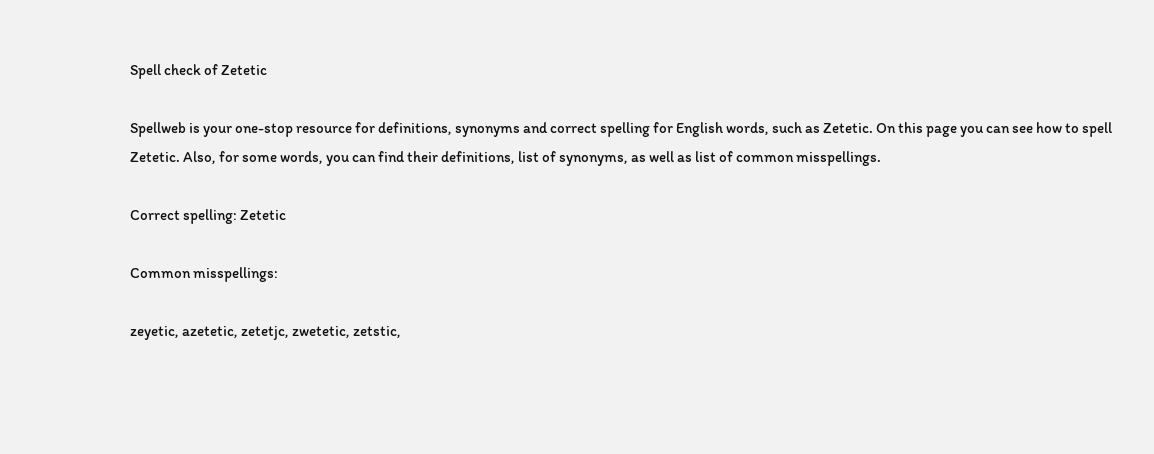Spell check of Zetetic

Spellweb is your one-stop resource for definitions, synonyms and correct spelling for English words, such as Zetetic. On this page you can see how to spell Zetetic. Also, for some words, you can find their definitions, list of synonyms, as well as list of common misspellings.

Correct spelling: Zetetic

Common misspellings:

zeyetic, azetetic, zetetjc, zwetetic, zetstic,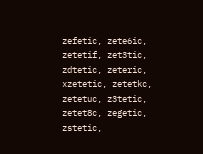zefetic, zete6ic, zetetif, zet3tic, zdtetic, zeteric, xzetetic, zetetkc, zetetuc, z3tetic, zetet8c, zegetic, zstetic,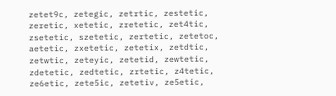zetet9c, zetegic, zetrtic, zestetic, zeretic, xetetic, zretetic, zet4tic, zsetetic, szetetic, zertetic, zetetoc, aetetic, zxetetic, zetetix, zetdtic, zetwtic, zeteyic, zetetid, zewtetic, zdetetic, zedtetic, zrtetic, z4tetic, ze6etic, zete5ic, zetetiv, ze5etic,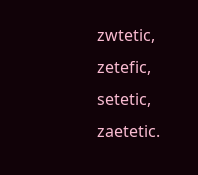zwtetic, zetefic, setetic, zaetetic.